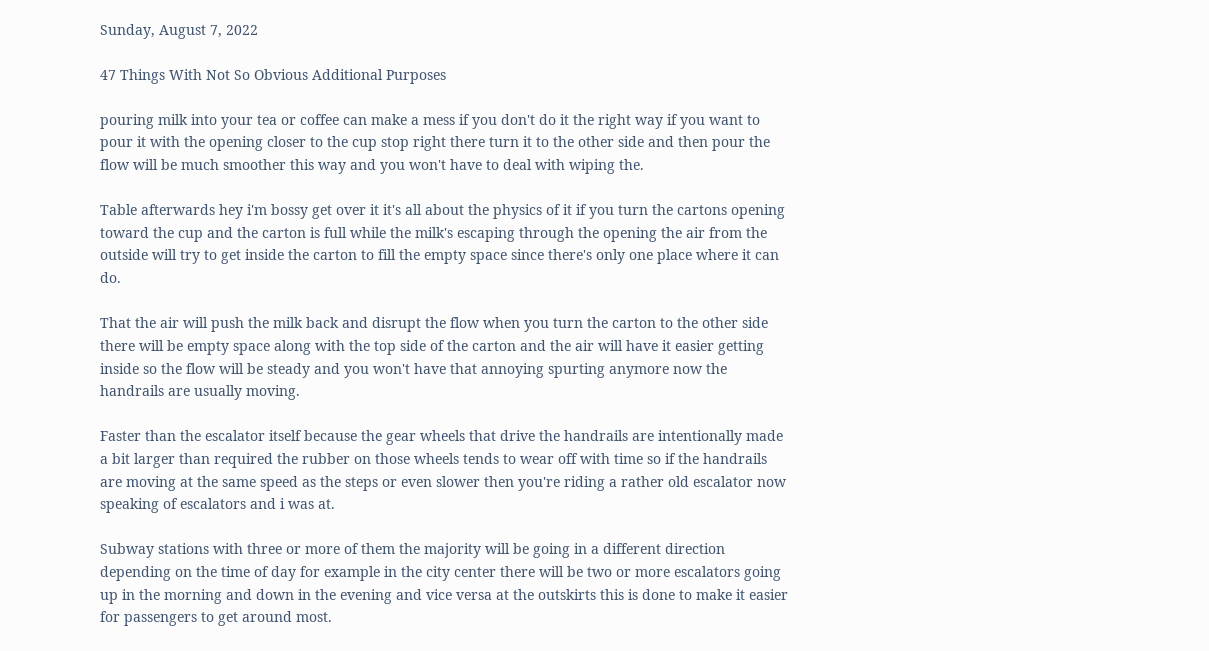Sunday, August 7, 2022

47 Things With Not So Obvious Additional Purposes

pouring milk into your tea or coffee can make a mess if you don't do it the right way if you want to pour it with the opening closer to the cup stop right there turn it to the other side and then pour the flow will be much smoother this way and you won't have to deal with wiping the.

Table afterwards hey i'm bossy get over it it's all about the physics of it if you turn the cartons opening toward the cup and the carton is full while the milk's escaping through the opening the air from the outside will try to get inside the carton to fill the empty space since there's only one place where it can do.

That the air will push the milk back and disrupt the flow when you turn the carton to the other side there will be empty space along with the top side of the carton and the air will have it easier getting inside so the flow will be steady and you won't have that annoying spurting anymore now the handrails are usually moving.

Faster than the escalator itself because the gear wheels that drive the handrails are intentionally made a bit larger than required the rubber on those wheels tends to wear off with time so if the handrails are moving at the same speed as the steps or even slower then you're riding a rather old escalator now speaking of escalators and i was at.

Subway stations with three or more of them the majority will be going in a different direction depending on the time of day for example in the city center there will be two or more escalators going up in the morning and down in the evening and vice versa at the outskirts this is done to make it easier for passengers to get around most.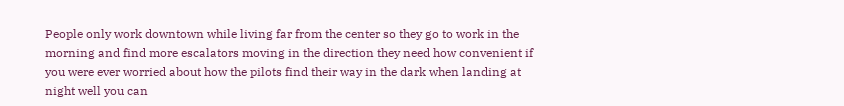People only work downtown while living far from the center so they go to work in the morning and find more escalators moving in the direction they need how convenient if you were ever worried about how the pilots find their way in the dark when landing at night well you can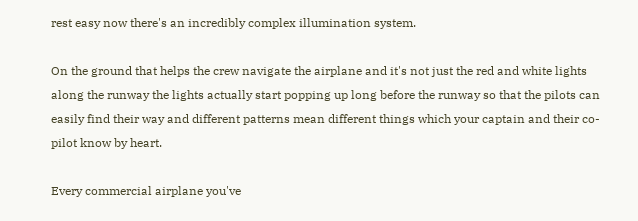rest easy now there's an incredibly complex illumination system.

On the ground that helps the crew navigate the airplane and it's not just the red and white lights along the runway the lights actually start popping up long before the runway so that the pilots can easily find their way and different patterns mean different things which your captain and their co-pilot know by heart.

Every commercial airplane you've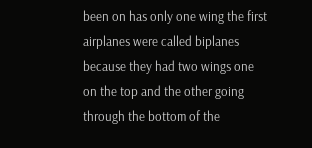been on has only one wing the first airplanes were called biplanes because they had two wings one on the top and the other going through the bottom of the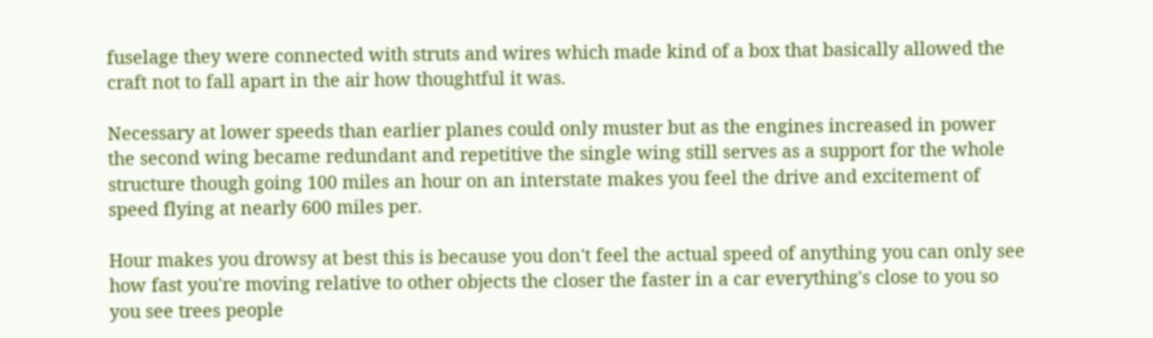fuselage they were connected with struts and wires which made kind of a box that basically allowed the craft not to fall apart in the air how thoughtful it was.

Necessary at lower speeds than earlier planes could only muster but as the engines increased in power the second wing became redundant and repetitive the single wing still serves as a support for the whole structure though going 100 miles an hour on an interstate makes you feel the drive and excitement of speed flying at nearly 600 miles per.

Hour makes you drowsy at best this is because you don't feel the actual speed of anything you can only see how fast you're moving relative to other objects the closer the faster in a car everything's close to you so you see trees people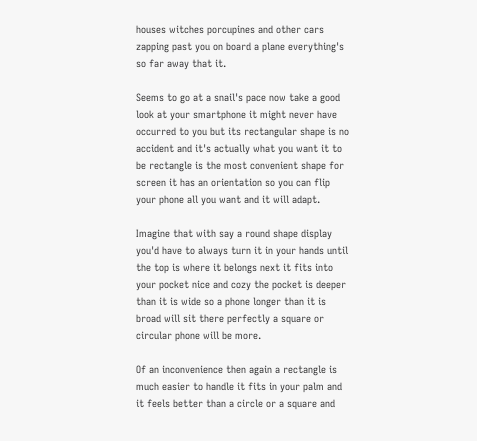houses witches porcupines and other cars zapping past you on board a plane everything's so far away that it.

Seems to go at a snail's pace now take a good look at your smartphone it might never have occurred to you but its rectangular shape is no accident and it's actually what you want it to be rectangle is the most convenient shape for screen it has an orientation so you can flip your phone all you want and it will adapt.

Imagine that with say a round shape display you'd have to always turn it in your hands until the top is where it belongs next it fits into your pocket nice and cozy the pocket is deeper than it is wide so a phone longer than it is broad will sit there perfectly a square or circular phone will be more.

Of an inconvenience then again a rectangle is much easier to handle it fits in your palm and it feels better than a circle or a square and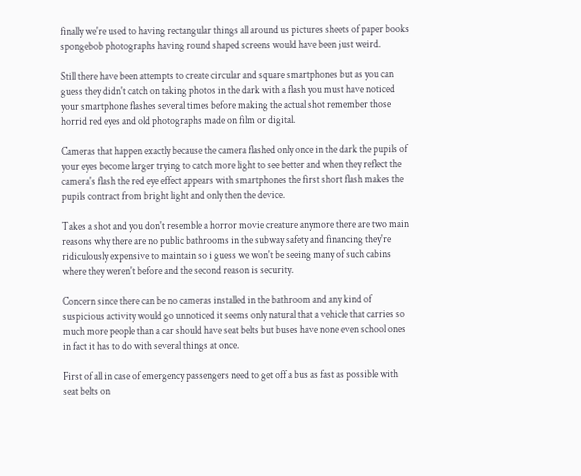finally we're used to having rectangular things all around us pictures sheets of paper books spongebob photographs having round shaped screens would have been just weird.

Still there have been attempts to create circular and square smartphones but as you can guess they didn't catch on taking photos in the dark with a flash you must have noticed your smartphone flashes several times before making the actual shot remember those horrid red eyes and old photographs made on film or digital.

Cameras that happen exactly because the camera flashed only once in the dark the pupils of your eyes become larger trying to catch more light to see better and when they reflect the camera's flash the red eye effect appears with smartphones the first short flash makes the pupils contract from bright light and only then the device.

Takes a shot and you don't resemble a horror movie creature anymore there are two main reasons why there are no public bathrooms in the subway safety and financing they're ridiculously expensive to maintain so i guess we won't be seeing many of such cabins where they weren't before and the second reason is security.

Concern since there can be no cameras installed in the bathroom and any kind of suspicious activity would go unnoticed it seems only natural that a vehicle that carries so much more people than a car should have seat belts but buses have none even school ones in fact it has to do with several things at once.

First of all in case of emergency passengers need to get off a bus as fast as possible with seat belts on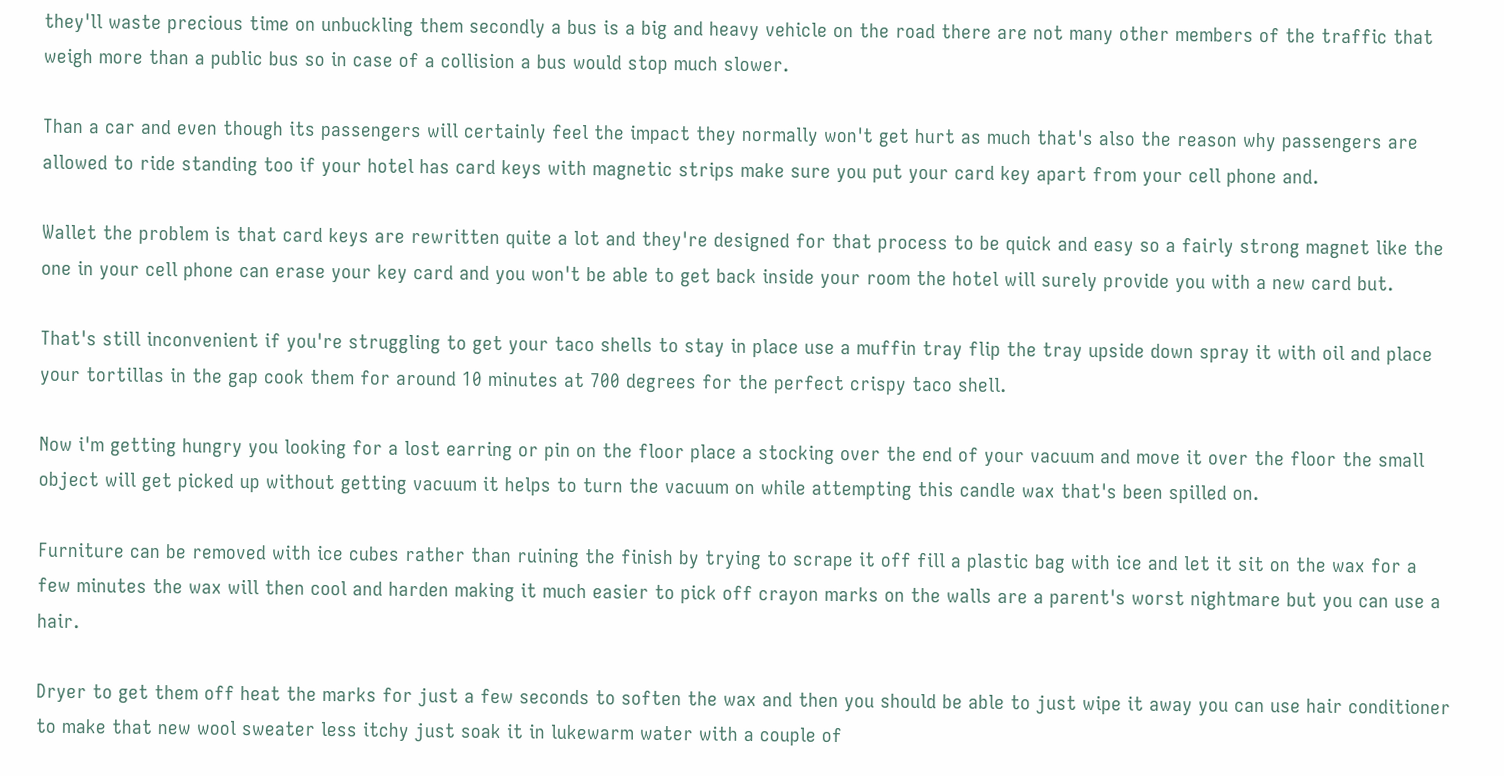they'll waste precious time on unbuckling them secondly a bus is a big and heavy vehicle on the road there are not many other members of the traffic that weigh more than a public bus so in case of a collision a bus would stop much slower.

Than a car and even though its passengers will certainly feel the impact they normally won't get hurt as much that's also the reason why passengers are allowed to ride standing too if your hotel has card keys with magnetic strips make sure you put your card key apart from your cell phone and.

Wallet the problem is that card keys are rewritten quite a lot and they're designed for that process to be quick and easy so a fairly strong magnet like the one in your cell phone can erase your key card and you won't be able to get back inside your room the hotel will surely provide you with a new card but.

That's still inconvenient if you're struggling to get your taco shells to stay in place use a muffin tray flip the tray upside down spray it with oil and place your tortillas in the gap cook them for around 10 minutes at 700 degrees for the perfect crispy taco shell.

Now i'm getting hungry you looking for a lost earring or pin on the floor place a stocking over the end of your vacuum and move it over the floor the small object will get picked up without getting vacuum it helps to turn the vacuum on while attempting this candle wax that's been spilled on.

Furniture can be removed with ice cubes rather than ruining the finish by trying to scrape it off fill a plastic bag with ice and let it sit on the wax for a few minutes the wax will then cool and harden making it much easier to pick off crayon marks on the walls are a parent's worst nightmare but you can use a hair.

Dryer to get them off heat the marks for just a few seconds to soften the wax and then you should be able to just wipe it away you can use hair conditioner to make that new wool sweater less itchy just soak it in lukewarm water with a couple of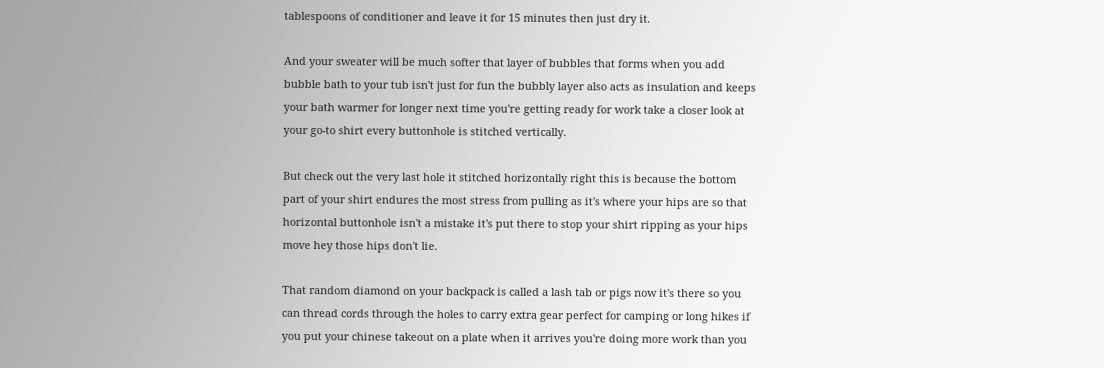tablespoons of conditioner and leave it for 15 minutes then just dry it.

And your sweater will be much softer that layer of bubbles that forms when you add bubble bath to your tub isn't just for fun the bubbly layer also acts as insulation and keeps your bath warmer for longer next time you're getting ready for work take a closer look at your go-to shirt every buttonhole is stitched vertically.

But check out the very last hole it stitched horizontally right this is because the bottom part of your shirt endures the most stress from pulling as it's where your hips are so that horizontal buttonhole isn't a mistake it's put there to stop your shirt ripping as your hips move hey those hips don't lie.

That random diamond on your backpack is called a lash tab or pigs now it's there so you can thread cords through the holes to carry extra gear perfect for camping or long hikes if you put your chinese takeout on a plate when it arrives you're doing more work than you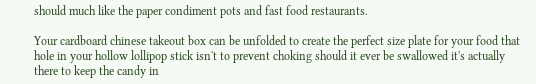should much like the paper condiment pots and fast food restaurants.

Your cardboard chinese takeout box can be unfolded to create the perfect size plate for your food that hole in your hollow lollipop stick isn't to prevent choking should it ever be swallowed it's actually there to keep the candy in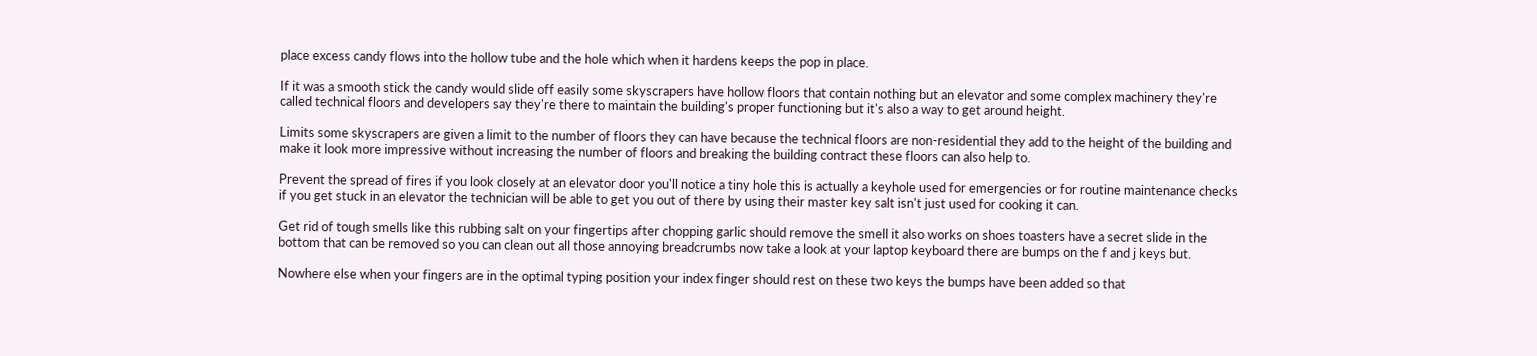place excess candy flows into the hollow tube and the hole which when it hardens keeps the pop in place.

If it was a smooth stick the candy would slide off easily some skyscrapers have hollow floors that contain nothing but an elevator and some complex machinery they're called technical floors and developers say they're there to maintain the building's proper functioning but it's also a way to get around height.

Limits some skyscrapers are given a limit to the number of floors they can have because the technical floors are non-residential they add to the height of the building and make it look more impressive without increasing the number of floors and breaking the building contract these floors can also help to.

Prevent the spread of fires if you look closely at an elevator door you'll notice a tiny hole this is actually a keyhole used for emergencies or for routine maintenance checks if you get stuck in an elevator the technician will be able to get you out of there by using their master key salt isn't just used for cooking it can.

Get rid of tough smells like this rubbing salt on your fingertips after chopping garlic should remove the smell it also works on shoes toasters have a secret slide in the bottom that can be removed so you can clean out all those annoying breadcrumbs now take a look at your laptop keyboard there are bumps on the f and j keys but.

Nowhere else when your fingers are in the optimal typing position your index finger should rest on these two keys the bumps have been added so that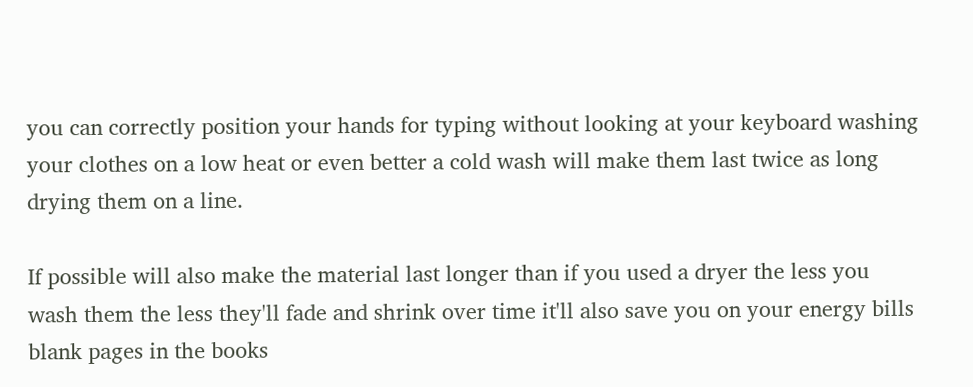you can correctly position your hands for typing without looking at your keyboard washing your clothes on a low heat or even better a cold wash will make them last twice as long drying them on a line.

If possible will also make the material last longer than if you used a dryer the less you wash them the less they'll fade and shrink over time it'll also save you on your energy bills blank pages in the books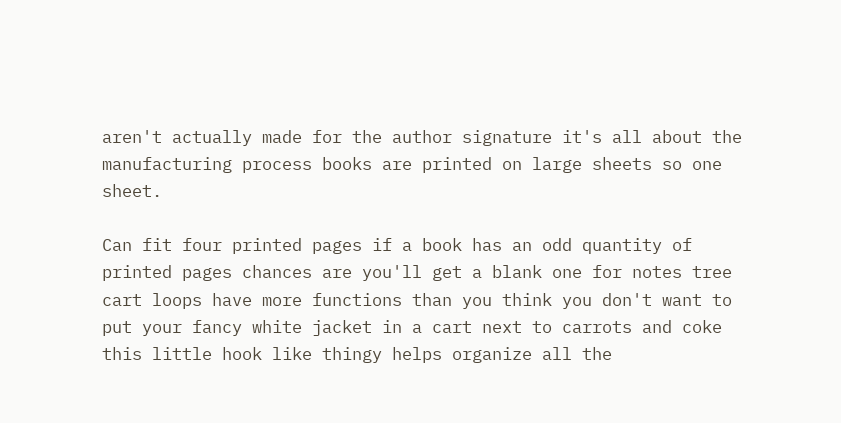aren't actually made for the author signature it's all about the manufacturing process books are printed on large sheets so one sheet.

Can fit four printed pages if a book has an odd quantity of printed pages chances are you'll get a blank one for notes tree cart loops have more functions than you think you don't want to put your fancy white jacket in a cart next to carrots and coke this little hook like thingy helps organize all the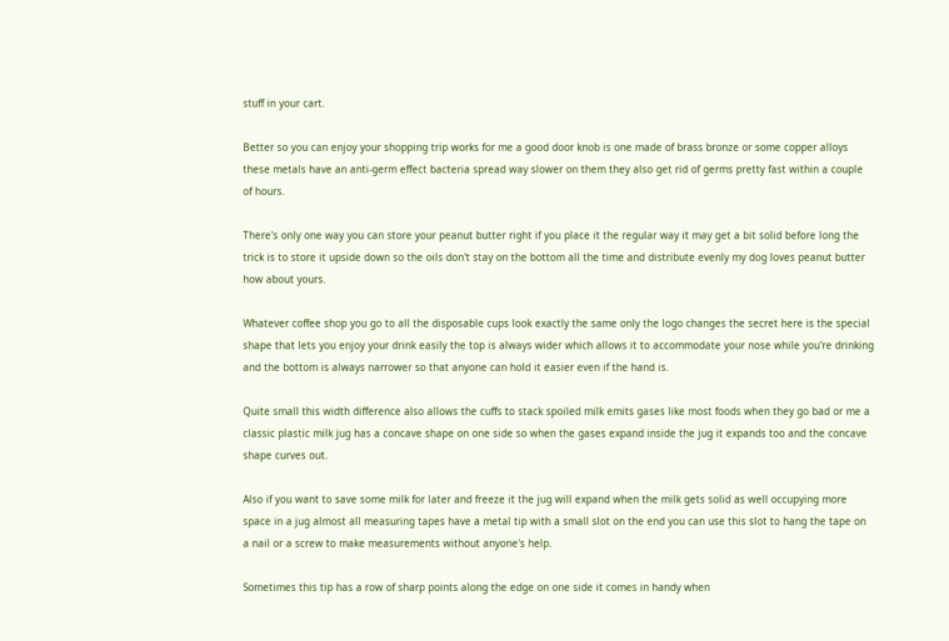stuff in your cart.

Better so you can enjoy your shopping trip works for me a good door knob is one made of brass bronze or some copper alloys these metals have an anti-germ effect bacteria spread way slower on them they also get rid of germs pretty fast within a couple of hours.

There's only one way you can store your peanut butter right if you place it the regular way it may get a bit solid before long the trick is to store it upside down so the oils don't stay on the bottom all the time and distribute evenly my dog loves peanut butter how about yours.

Whatever coffee shop you go to all the disposable cups look exactly the same only the logo changes the secret here is the special shape that lets you enjoy your drink easily the top is always wider which allows it to accommodate your nose while you're drinking and the bottom is always narrower so that anyone can hold it easier even if the hand is.

Quite small this width difference also allows the cuffs to stack spoiled milk emits gases like most foods when they go bad or me a classic plastic milk jug has a concave shape on one side so when the gases expand inside the jug it expands too and the concave shape curves out.

Also if you want to save some milk for later and freeze it the jug will expand when the milk gets solid as well occupying more space in a jug almost all measuring tapes have a metal tip with a small slot on the end you can use this slot to hang the tape on a nail or a screw to make measurements without anyone's help.

Sometimes this tip has a row of sharp points along the edge on one side it comes in handy when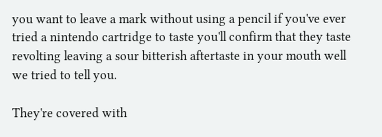you want to leave a mark without using a pencil if you've ever tried a nintendo cartridge to taste you'll confirm that they taste revolting leaving a sour bitterish aftertaste in your mouth well we tried to tell you.

They're covered with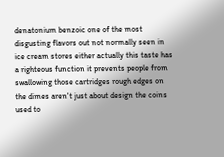denatonium benzoic one of the most disgusting flavors out not normally seen in ice cream stores either actually this taste has a righteous function it prevents people from swallowing those cartridges rough edges on the dimes aren't just about design the coins used to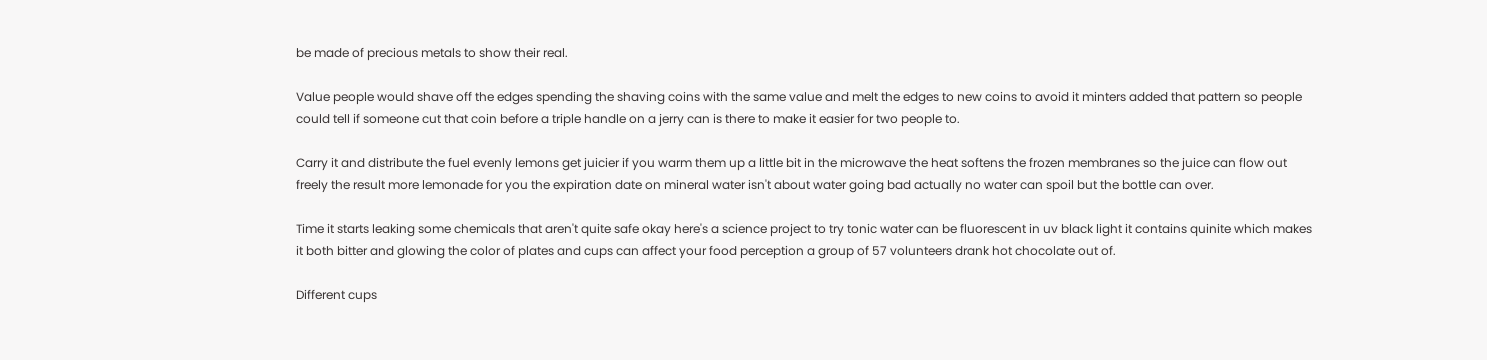be made of precious metals to show their real.

Value people would shave off the edges spending the shaving coins with the same value and melt the edges to new coins to avoid it minters added that pattern so people could tell if someone cut that coin before a triple handle on a jerry can is there to make it easier for two people to.

Carry it and distribute the fuel evenly lemons get juicier if you warm them up a little bit in the microwave the heat softens the frozen membranes so the juice can flow out freely the result more lemonade for you the expiration date on mineral water isn't about water going bad actually no water can spoil but the bottle can over.

Time it starts leaking some chemicals that aren't quite safe okay here's a science project to try tonic water can be fluorescent in uv black light it contains quinite which makes it both bitter and glowing the color of plates and cups can affect your food perception a group of 57 volunteers drank hot chocolate out of.

Different cups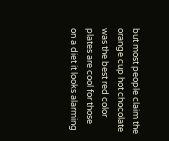but most people claim the orange cup hot chocolate was the best red color plates are cool for those on a diet it looks alarming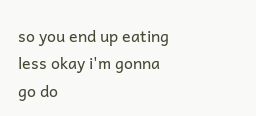so you end up eating less okay i'm gonna go do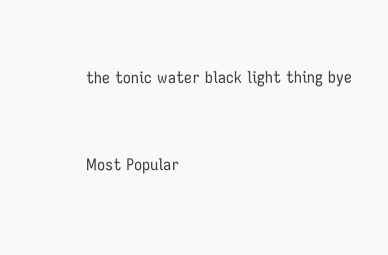the tonic water black light thing bye


Most Popular